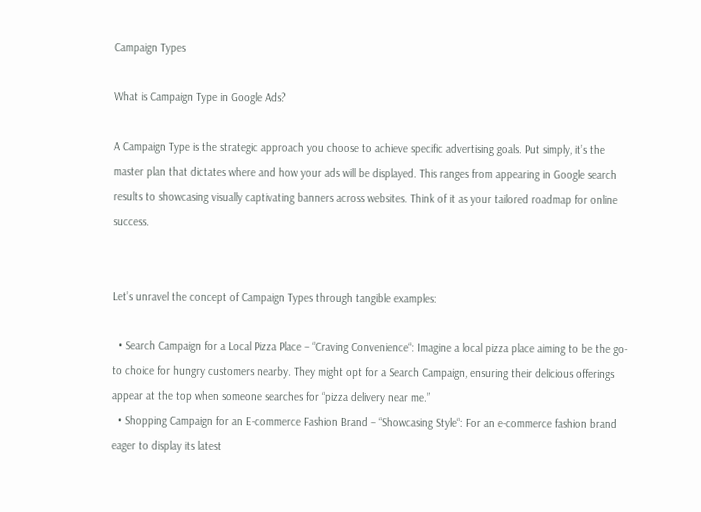Campaign Types

What is Campaign Type in Google Ads?

A Campaign Type is the strategic approach you choose to achieve specific advertising goals. Put simply, it’s the master plan that dictates where and how your ads will be displayed. This ranges from appearing in Google search results to showcasing visually captivating banners across websites. Think of it as your tailored roadmap for online success.


Let’s unravel the concept of Campaign Types through tangible examples:

  • Search Campaign for a Local Pizza Place – “Craving Convenience“: Imagine a local pizza place aiming to be the go-to choice for hungry customers nearby. They might opt for a Search Campaign, ensuring their delicious offerings appear at the top when someone searches for “pizza delivery near me.”
  • Shopping Campaign for an E-commerce Fashion Brand – “Showcasing Style“: For an e-commerce fashion brand eager to display its latest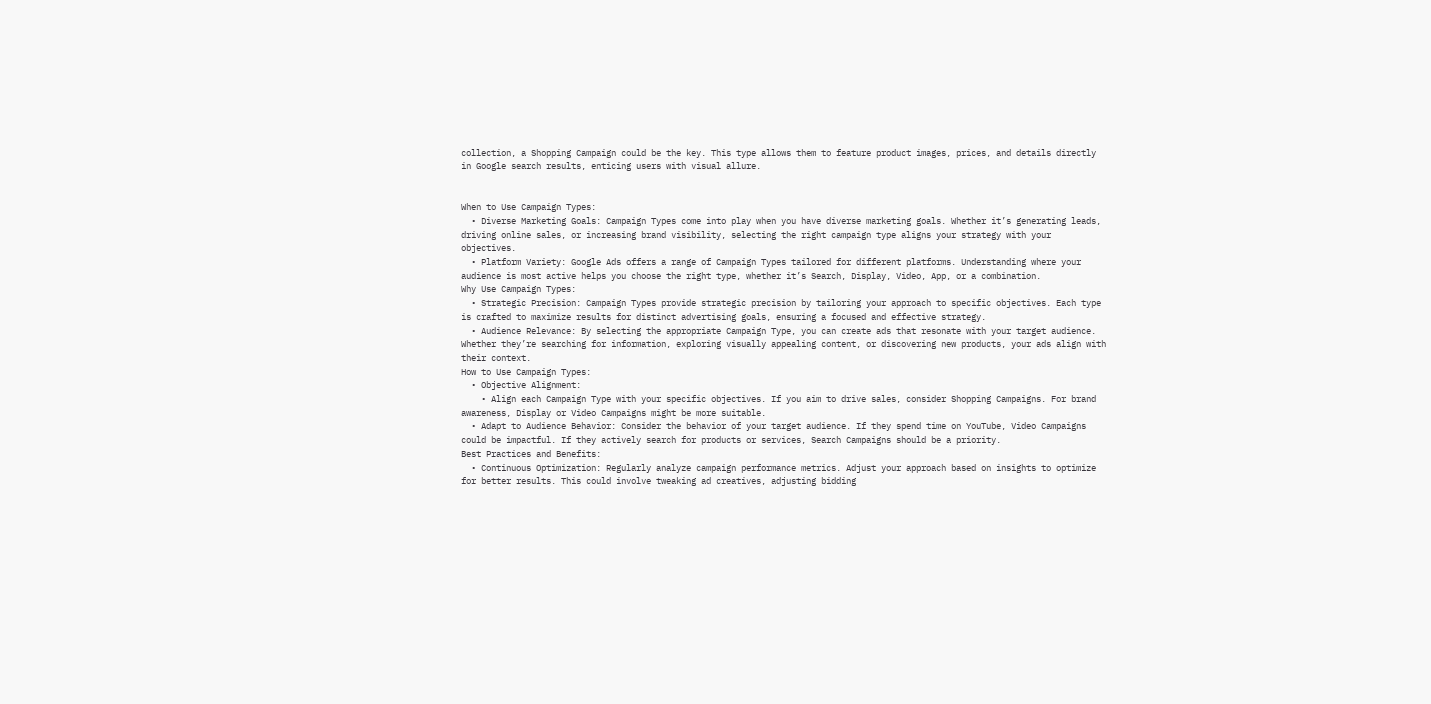collection, a Shopping Campaign could be the key. This type allows them to feature product images, prices, and details directly in Google search results, enticing users with visual allure.


When to Use Campaign Types:
  • Diverse Marketing Goals: Campaign Types come into play when you have diverse marketing goals. Whether it’s generating leads, driving online sales, or increasing brand visibility, selecting the right campaign type aligns your strategy with your objectives.
  • Platform Variety: Google Ads offers a range of Campaign Types tailored for different platforms. Understanding where your audience is most active helps you choose the right type, whether it’s Search, Display, Video, App, or a combination.
Why Use Campaign Types:
  • Strategic Precision: Campaign Types provide strategic precision by tailoring your approach to specific objectives. Each type is crafted to maximize results for distinct advertising goals, ensuring a focused and effective strategy.
  • Audience Relevance: By selecting the appropriate Campaign Type, you can create ads that resonate with your target audience. Whether they’re searching for information, exploring visually appealing content, or discovering new products, your ads align with their context.
How to Use Campaign Types:
  • Objective Alignment:
    • Align each Campaign Type with your specific objectives. If you aim to drive sales, consider Shopping Campaigns. For brand awareness, Display or Video Campaigns might be more suitable.
  • Adapt to Audience Behavior: Consider the behavior of your target audience. If they spend time on YouTube, Video Campaigns could be impactful. If they actively search for products or services, Search Campaigns should be a priority.
Best Practices and Benefits:
  • Continuous Optimization: Regularly analyze campaign performance metrics. Adjust your approach based on insights to optimize for better results. This could involve tweaking ad creatives, adjusting bidding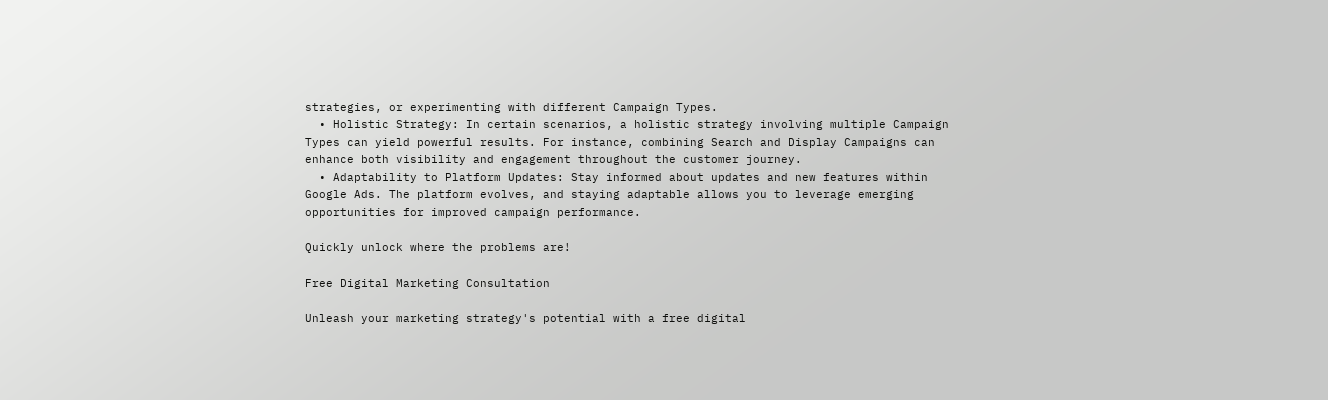strategies, or experimenting with different Campaign Types.
  • Holistic Strategy: In certain scenarios, a holistic strategy involving multiple Campaign Types can yield powerful results. For instance, combining Search and Display Campaigns can enhance both visibility and engagement throughout the customer journey.
  • Adaptability to Platform Updates: Stay informed about updates and new features within Google Ads. The platform evolves, and staying adaptable allows you to leverage emerging opportunities for improved campaign performance.

Quickly unlock where the problems are!

Free Digital Marketing Consultation

Unleash your marketing strategy's potential with a free digital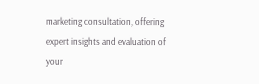marketing consultation, offering expert insights and evaluation of your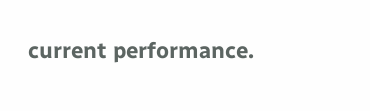current performance.